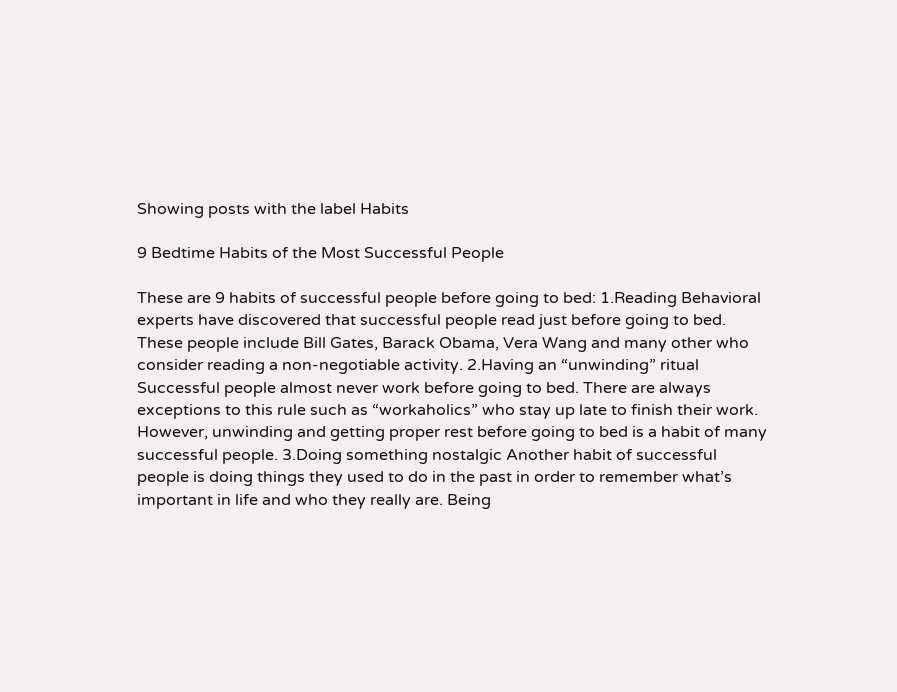Showing posts with the label Habits

9 Bedtime Habits of the Most Successful People

These are 9 habits of successful people before going to bed: 1.Reading Behavioral experts have discovered that successful people read just before going to bed. These people include Bill Gates, Barack Obama, Vera Wang and many other who consider reading a non-negotiable activity. 2.Having an “unwinding” ritual Successful people almost never work before going to bed. There are always exceptions to this rule such as “workaholics” who stay up late to finish their work. However, unwinding and getting proper rest before going to bed is a habit of many successful people. 3.Doing something nostalgic Another habit of successful people is doing things they used to do in the past in order to remember what’s important in life and who they really are. Being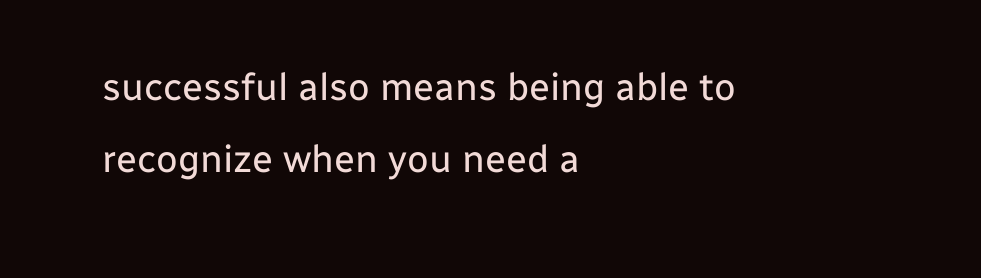successful also means being able to recognize when you need a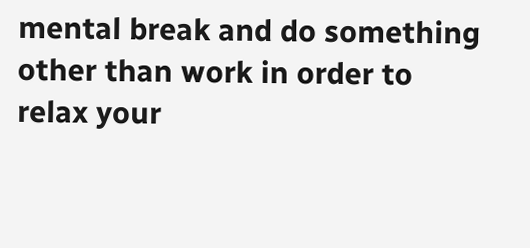mental break and do something other than work in order to relax your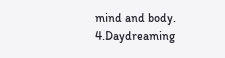mind and body. 4.Daydreaming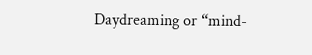Daydreaming or “mind-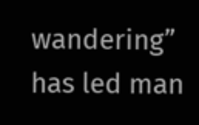wandering” has led man